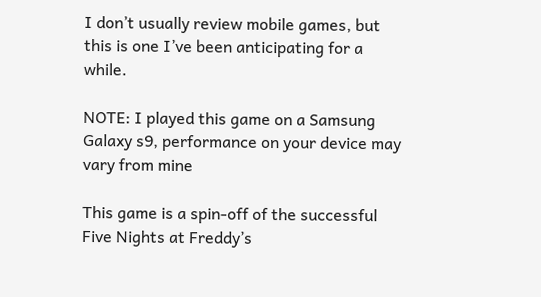I don’t usually review mobile games, but this is one I’ve been anticipating for a while.

NOTE: I played this game on a Samsung Galaxy s9, performance on your device may vary from mine

This game is a spin-off of the successful Five Nights at Freddy’s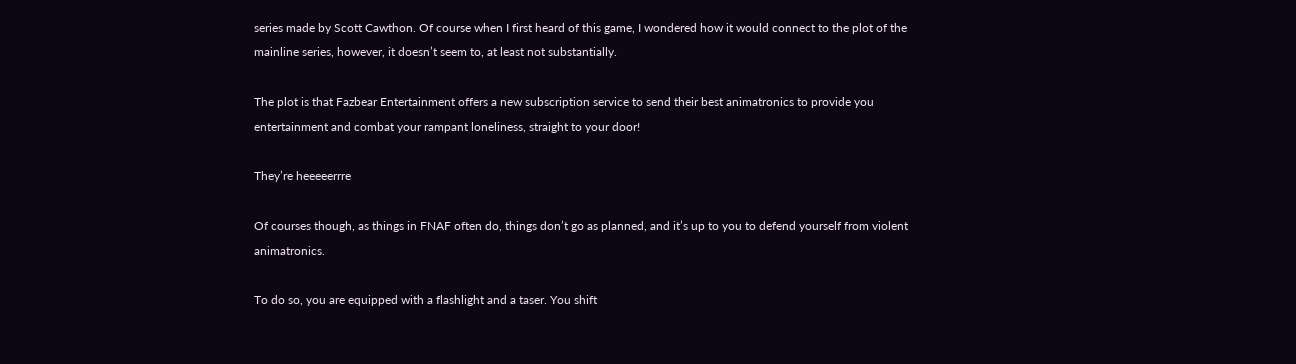series made by Scott Cawthon. Of course when I first heard of this game, I wondered how it would connect to the plot of the mainline series, however, it doesn’t seem to, at least not substantially.

The plot is that Fazbear Entertainment offers a new subscription service to send their best animatronics to provide you entertainment and combat your rampant loneliness, straight to your door!

They’re heeeeerrre

Of courses though, as things in FNAF often do, things don’t go as planned, and it’s up to you to defend yourself from violent animatronics.

To do so, you are equipped with a flashlight and a taser. You shift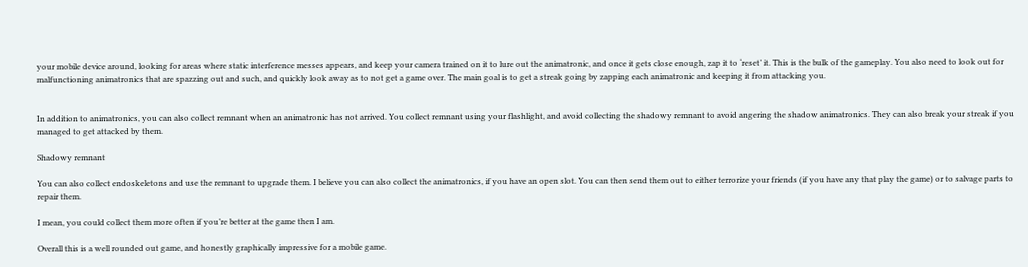your mobile device around, looking for areas where static interference messes appears, and keep your camera trained on it to lure out the animatronic, and once it gets close enough, zap it to ‘reset’ it. This is the bulk of the gameplay. You also need to look out for malfunctioning animatronics that are spazzing out and such, and quickly look away as to not get a game over. The main goal is to get a streak going by zapping each animatronic and keeping it from attacking you.


In addition to animatronics, you can also collect remnant when an animatronic has not arrived. You collect remnant using your flashlight, and avoid collecting the shadowy remnant to avoid angering the shadow animatronics. They can also break your streak if you managed to get attacked by them.

Shadowy remnant

You can also collect endoskeletons and use the remnant to upgrade them. I believe you can also collect the animatronics, if you have an open slot. You can then send them out to either terrorize your friends (if you have any that play the game) or to salvage parts to repair them.

I mean, you could collect them more often if you’re better at the game then I am.

Overall this is a well rounded out game, and honestly graphically impressive for a mobile game.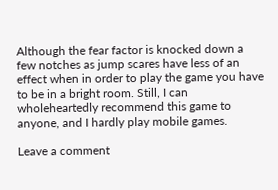Although the fear factor is knocked down a few notches as jump scares have less of an effect when in order to play the game you have to be in a bright room. Still, I can wholeheartedly recommend this game to anyone, and I hardly play mobile games.

Leave a comment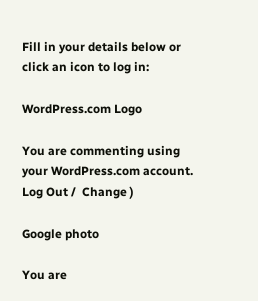Fill in your details below or click an icon to log in:

WordPress.com Logo

You are commenting using your WordPress.com account. Log Out /  Change )

Google photo

You are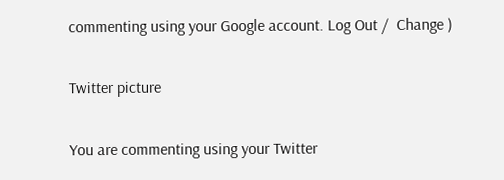commenting using your Google account. Log Out /  Change )

Twitter picture

You are commenting using your Twitter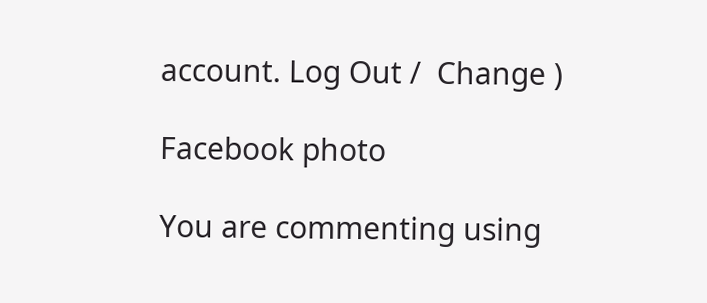account. Log Out /  Change )

Facebook photo

You are commenting using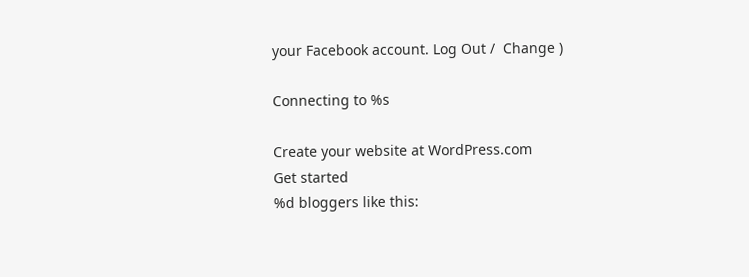your Facebook account. Log Out /  Change )

Connecting to %s

Create your website at WordPress.com
Get started
%d bloggers like this: